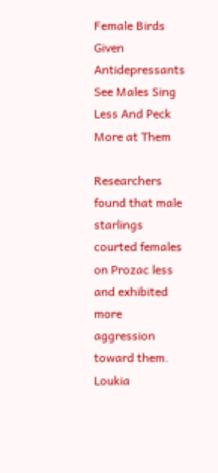Female Birds Given Antidepressants See Males Sing Less And Peck More at Them

Researchers found that male starlings courted females on Prozac less and exhibited more aggression toward them.
Loukia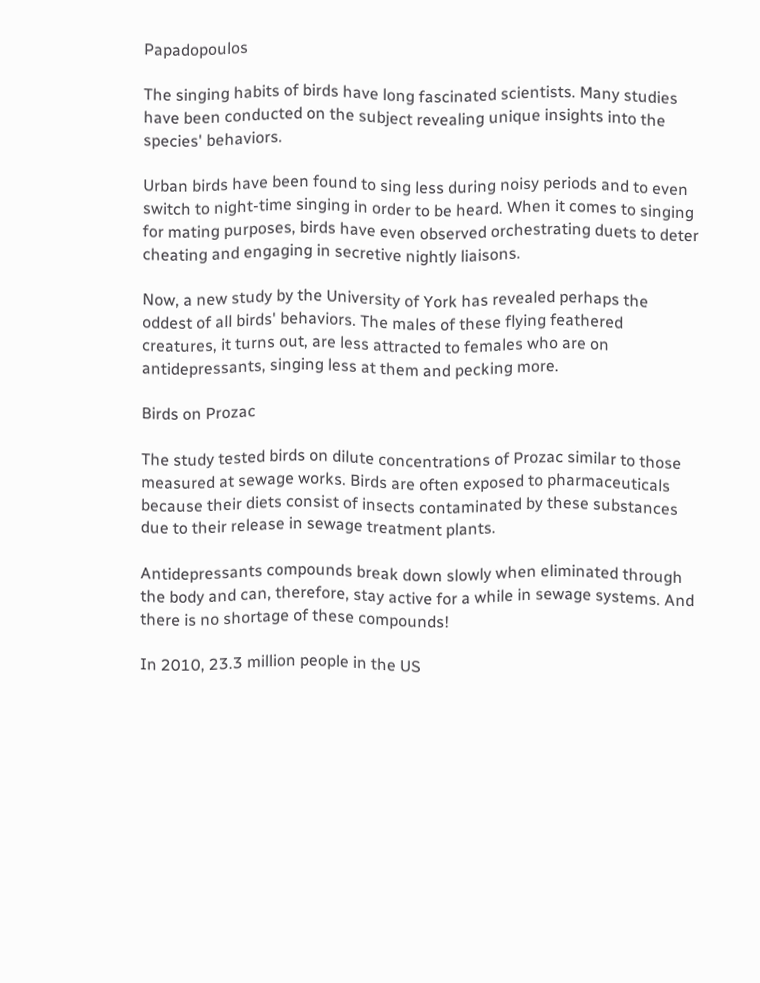Papadopoulos

The singing habits of birds have long fascinated scientists. Many studies have been conducted on the subject revealing unique insights into the species' behaviors.

Urban birds have been found to sing less during noisy periods and to even switch to night-time singing in order to be heard. When it comes to singing for mating purposes, birds have even observed orchestrating duets to deter cheating and engaging in secretive nightly liaisons.

Now, a new study by the University of York has revealed perhaps the oddest of all birds' behaviors. The males of these flying feathered creatures, it turns out, are less attracted to females who are on antidepressants, singing less at them and pecking more.

Birds on Prozac

The study tested birds on dilute concentrations of Prozac similar to those measured at sewage works. Birds are often exposed to pharmaceuticals because their diets consist of insects contaminated by these substances due to their release in sewage treatment plants.

Antidepressants compounds break down slowly when eliminated through the body and can, therefore, stay active for a while in sewage systems. And there is no shortage of these compounds!

In 2010, 23.3 million people in the US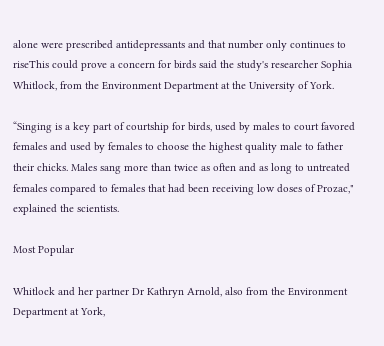alone were prescribed antidepressants and that number only continues to riseThis could prove a concern for birds said the study's researcher Sophia Whitlock, from the Environment Department at the University of York.

“Singing is a key part of courtship for birds, used by males to court favored females and used by females to choose the highest quality male to father their chicks. Males sang more than twice as often and as long to untreated females compared to females that had been receiving low doses of Prozac," explained the scientists.

Most Popular

Whitlock and her partner Dr Kathryn Arnold, also from the Environment Department at York,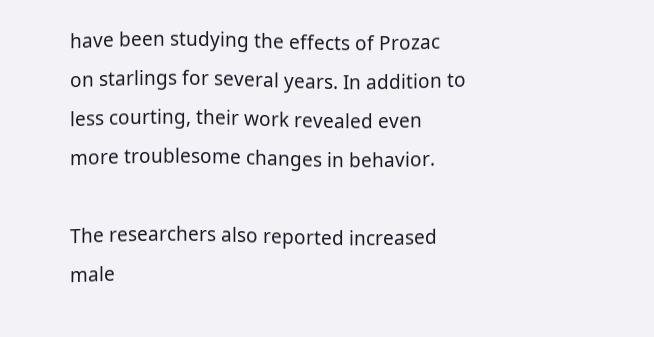have been studying the effects of Prozac on starlings for several years. In addition to less courting, their work revealed even more troublesome changes in behavior.

The researchers also reported increased male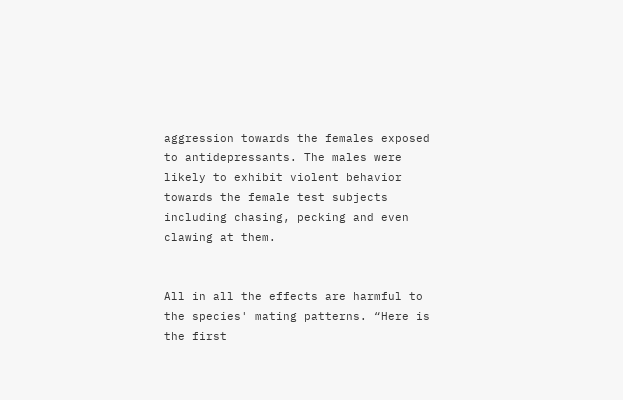aggression towards the females exposed to antidepressants. The males were likely to exhibit violent behavior towards the female test subjects including chasing, pecking and even clawing at them.


All in all the effects are harmful to the species' mating patterns. “Here is the first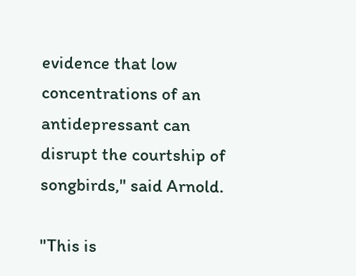evidence that low concentrations of an antidepressant can disrupt the courtship of songbirds," said Arnold.

"This is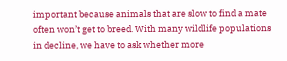important because animals that are slow to find a mate often won’t get to breed. With many wildlife populations in decline, we have to ask whether more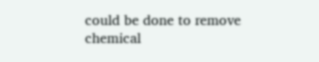could be done to remove chemical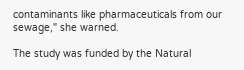contaminants like pharmaceuticals from our sewage," she warned.

The study was funded by the Natural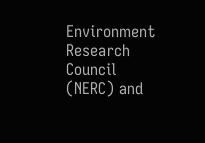Environment Research Council (NERC) and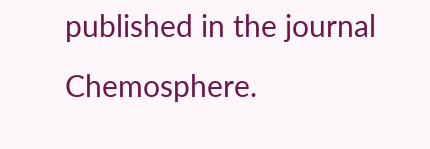published in the journal Chemosphere.